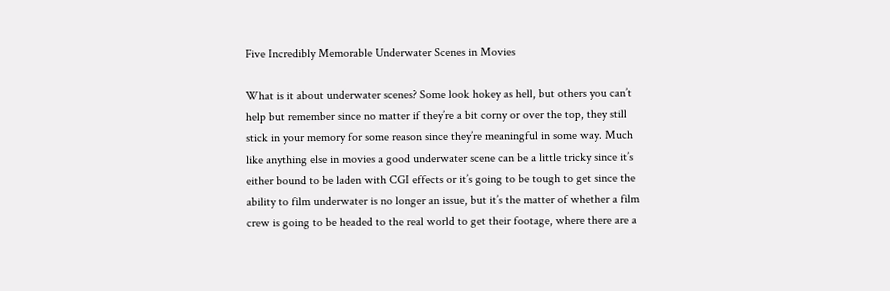Five Incredibly Memorable Underwater Scenes in Movies

What is it about underwater scenes? Some look hokey as hell, but others you can’t help but remember since no matter if they’re a bit corny or over the top, they still stick in your memory for some reason since they’re meaningful in some way. Much like anything else in movies a good underwater scene can be a little tricky since it’s either bound to be laden with CGI effects or it’s going to be tough to get since the ability to film underwater is no longer an issue, but it’s the matter of whether a film crew is going to be headed to the real world to get their footage, where there are a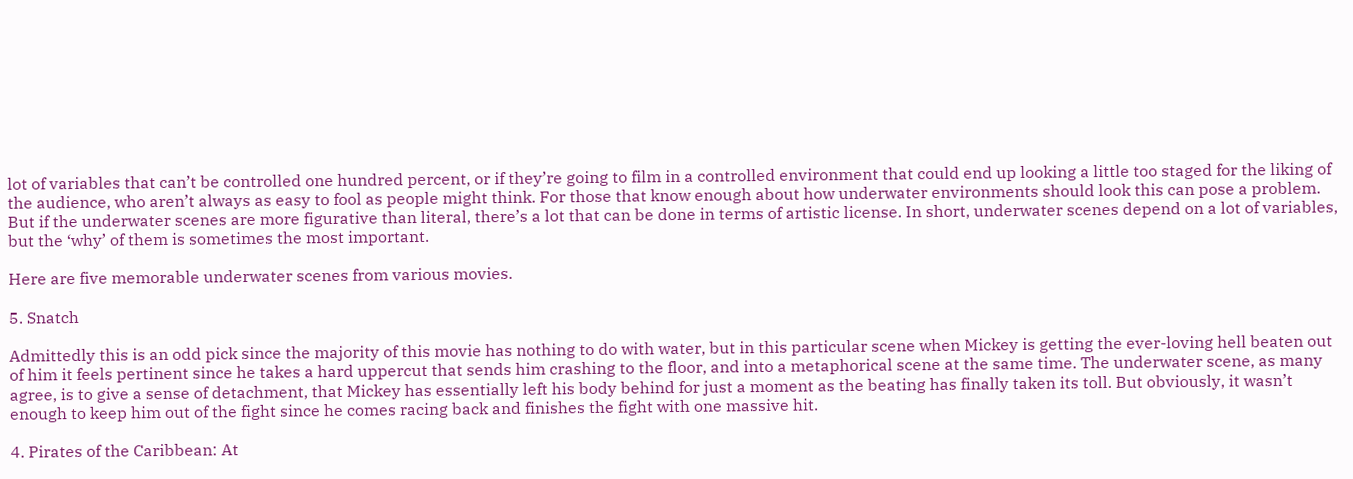lot of variables that can’t be controlled one hundred percent, or if they’re going to film in a controlled environment that could end up looking a little too staged for the liking of the audience, who aren’t always as easy to fool as people might think. For those that know enough about how underwater environments should look this can pose a problem. But if the underwater scenes are more figurative than literal, there’s a lot that can be done in terms of artistic license. In short, underwater scenes depend on a lot of variables, but the ‘why’ of them is sometimes the most important.

Here are five memorable underwater scenes from various movies.

5. Snatch

Admittedly this is an odd pick since the majority of this movie has nothing to do with water, but in this particular scene when Mickey is getting the ever-loving hell beaten out of him it feels pertinent since he takes a hard uppercut that sends him crashing to the floor, and into a metaphorical scene at the same time. The underwater scene, as many agree, is to give a sense of detachment, that Mickey has essentially left his body behind for just a moment as the beating has finally taken its toll. But obviously, it wasn’t enough to keep him out of the fight since he comes racing back and finishes the fight with one massive hit.

4. Pirates of the Caribbean: At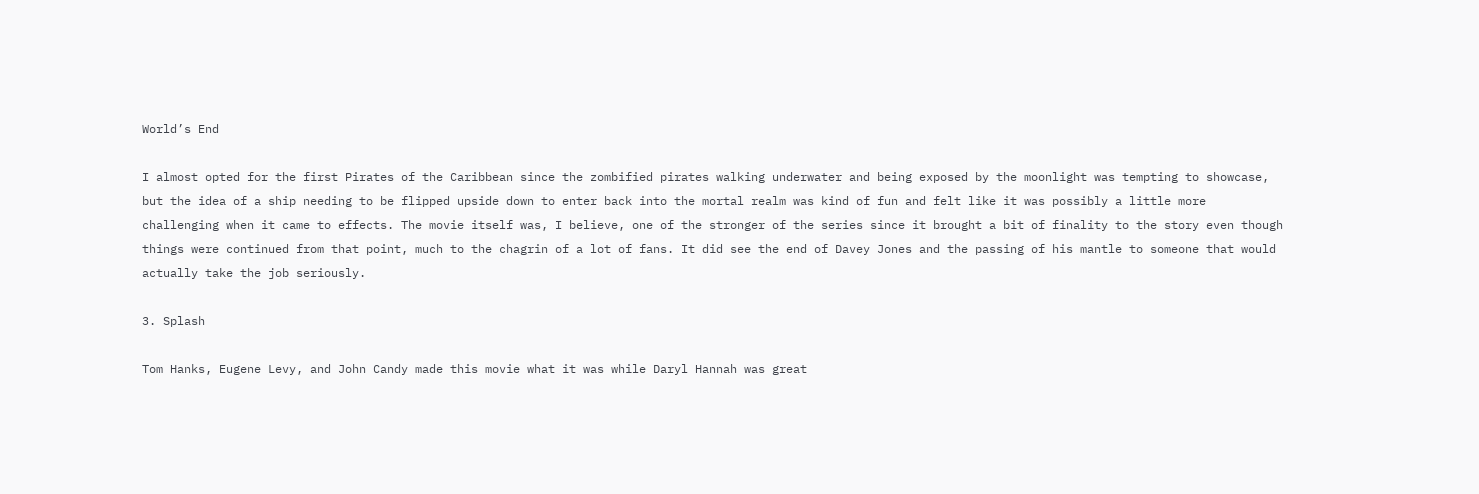World’s End

I almost opted for the first Pirates of the Caribbean since the zombified pirates walking underwater and being exposed by the moonlight was tempting to showcase, but the idea of a ship needing to be flipped upside down to enter back into the mortal realm was kind of fun and felt like it was possibly a little more challenging when it came to effects. The movie itself was, I believe, one of the stronger of the series since it brought a bit of finality to the story even though things were continued from that point, much to the chagrin of a lot of fans. It did see the end of Davey Jones and the passing of his mantle to someone that would actually take the job seriously.

3. Splash

Tom Hanks, Eugene Levy, and John Candy made this movie what it was while Daryl Hannah was great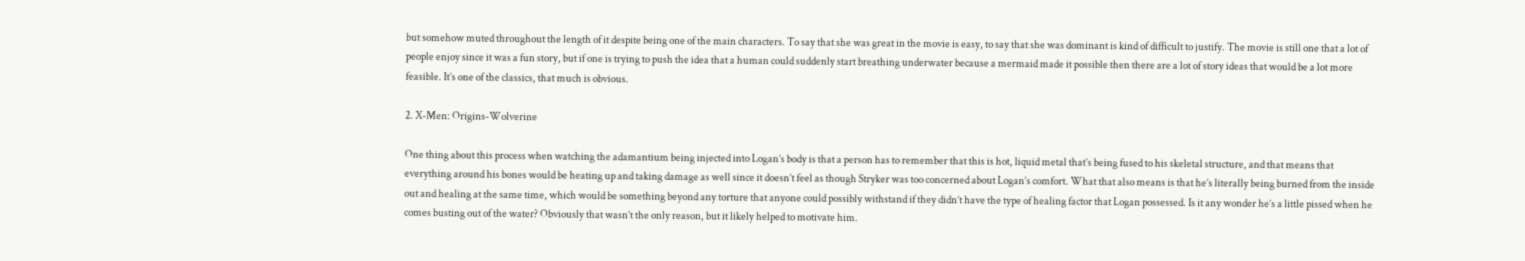but somehow muted throughout the length of it despite being one of the main characters. To say that she was great in the movie is easy, to say that she was dominant is kind of difficult to justify. The movie is still one that a lot of people enjoy since it was a fun story, but if one is trying to push the idea that a human could suddenly start breathing underwater because a mermaid made it possible then there are a lot of story ideas that would be a lot more feasible. It’s one of the classics, that much is obvious.

2. X-Men: Origins-Wolverine

One thing about this process when watching the adamantium being injected into Logan’s body is that a person has to remember that this is hot, liquid metal that’s being fused to his skeletal structure, and that means that everything around his bones would be heating up and taking damage as well since it doesn’t feel as though Stryker was too concerned about Logan’s comfort. What that also means is that he’s literally being burned from the inside out and healing at the same time, which would be something beyond any torture that anyone could possibly withstand if they didn’t have the type of healing factor that Logan possessed. Is it any wonder he’s a little pissed when he comes busting out of the water? Obviously that wasn’t the only reason, but it likely helped to motivate him.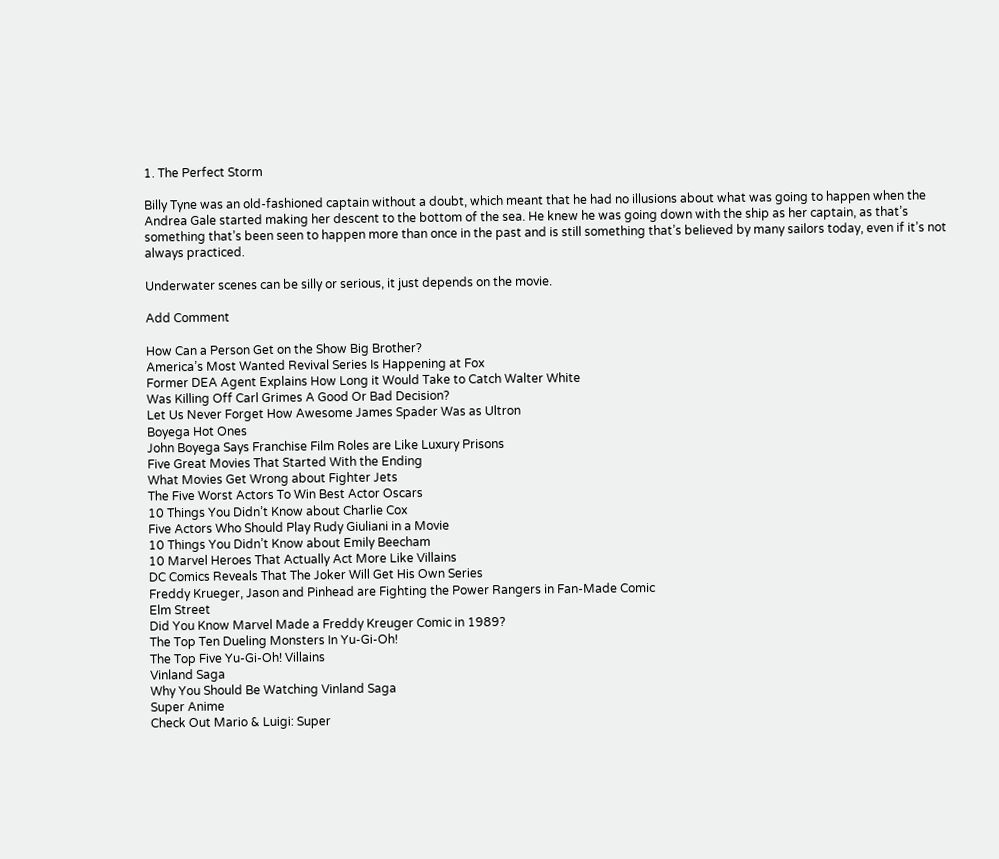1. The Perfect Storm

Billy Tyne was an old-fashioned captain without a doubt, which meant that he had no illusions about what was going to happen when the Andrea Gale started making her descent to the bottom of the sea. He knew he was going down with the ship as her captain, as that’s something that’s been seen to happen more than once in the past and is still something that’s believed by many sailors today, even if it’s not always practiced.

Underwater scenes can be silly or serious, it just depends on the movie.

Add Comment

How Can a Person Get on the Show Big Brother?
America’s Most Wanted Revival Series Is Happening at Fox
Former DEA Agent Explains How Long it Would Take to Catch Walter White
Was Killing Off Carl Grimes A Good Or Bad Decision?
Let Us Never Forget How Awesome James Spader Was as Ultron
Boyega Hot Ones
John Boyega Says Franchise Film Roles are Like Luxury Prisons
Five Great Movies That Started With the Ending
What Movies Get Wrong about Fighter Jets
The Five Worst Actors To Win Best Actor Oscars
10 Things You Didn’t Know about Charlie Cox
Five Actors Who Should Play Rudy Giuliani in a Movie
10 Things You Didn’t Know about Emily Beecham
10 Marvel Heroes That Actually Act More Like Villains
DC Comics Reveals That The Joker Will Get His Own Series
Freddy Krueger, Jason and Pinhead are Fighting the Power Rangers in Fan-Made Comic
Elm Street
Did You Know Marvel Made a Freddy Kreuger Comic in 1989?
The Top Ten Dueling Monsters In Yu-Gi-Oh!
The Top Five Yu-Gi-Oh! Villains
Vinland Saga
Why You Should Be Watching Vinland Saga
Super Anime
Check Out Mario & Luigi: Super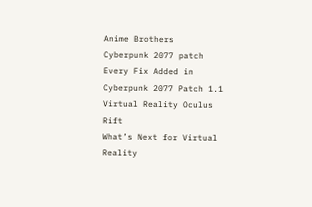Anime Brothers
Cyberpunk 2077 patch
Every Fix Added in Cyberpunk 2077 Patch 1.1
Virtual Reality Oculus Rift
What’s Next for Virtual Reality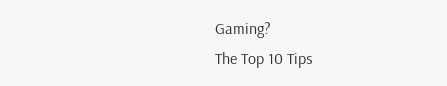Gaming?
The Top 10 Tips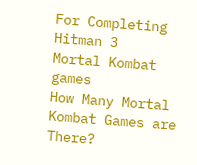For Completing Hitman 3
Mortal Kombat games
How Many Mortal Kombat Games are There?